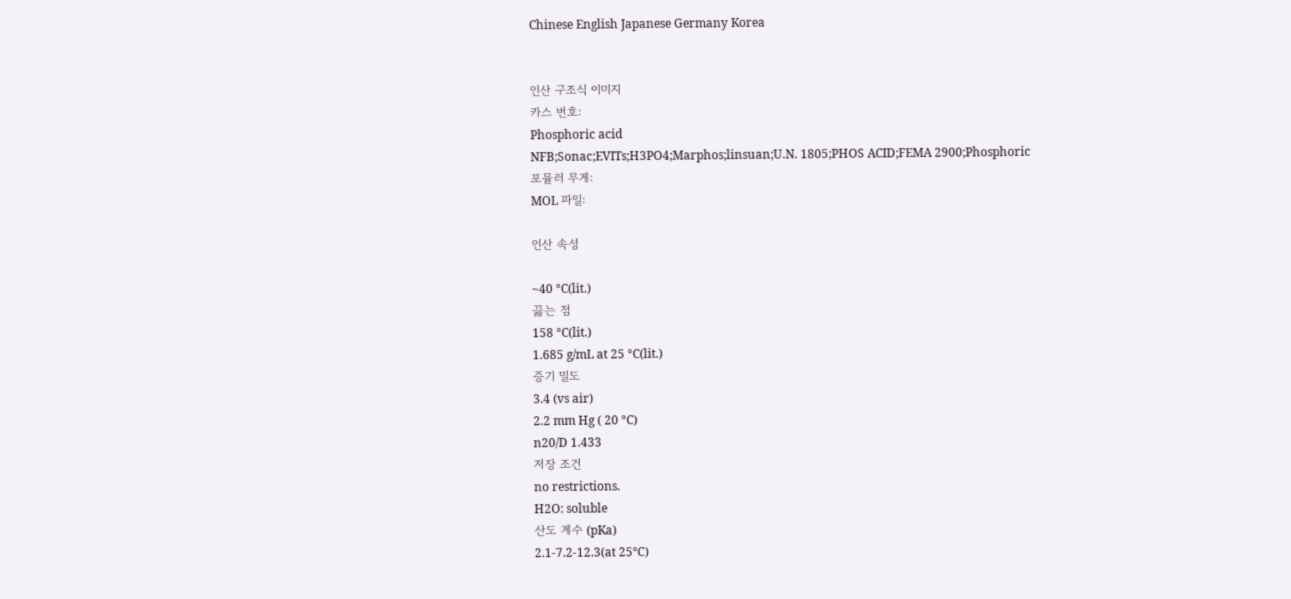Chinese English Japanese Germany Korea


인산 구조식 이미지
카스 번호:
Phosphoric acid
NFB;Sonac;EVITs;H3PO4;Marphos;linsuan;U.N. 1805;PHOS ACID;FEMA 2900;Phosphoric
포뮬러 무게:
MOL 파일:

인산 속성

~40 °C(lit.)
끓는 점
158 °C(lit.)
1.685 g/mL at 25 °C(lit.)
증기 밀도
3.4 (vs air)
2.2 mm Hg ( 20 °C)
n20/D 1.433
저장 조건
no restrictions.
H2O: soluble
산도 계수 (pKa)
2.1-7.2-12.3(at 25℃)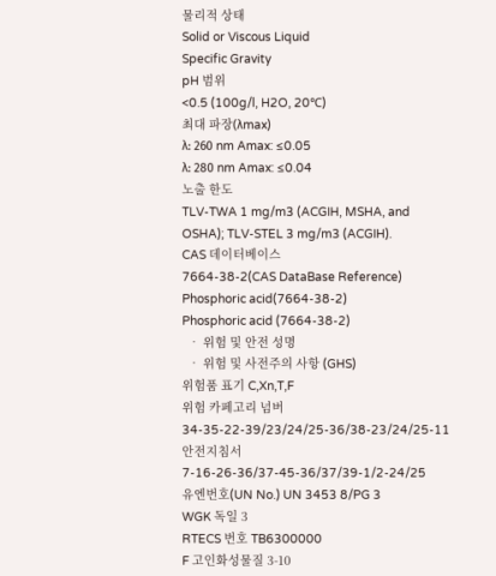물리적 상태
Solid or Viscous Liquid
Specific Gravity
pH 범위
<0.5 (100g/l, H2O, 20℃)
최대 파장(λmax)
λ: 260 nm Amax: ≤0.05
λ: 280 nm Amax: ≤0.04
노출 한도
TLV-TWA 1 mg/m3 (ACGIH, MSHA, and OSHA); TLV-STEL 3 mg/m3 (ACGIH).
CAS 데이터베이스
7664-38-2(CAS DataBase Reference)
Phosphoric acid(7664-38-2)
Phosphoric acid (7664-38-2)
  • 위험 및 안전 성명
  • 위험 및 사전주의 사항 (GHS)
위험품 표기 C,Xn,T,F
위험 카페고리 넘버 34-35-22-39/23/24/25-36/38-23/24/25-11
안전지침서 7-16-26-36/37-45-36/37/39-1/2-24/25
유엔번호(UN No.) UN 3453 8/PG 3
WGK 독일 3
RTECS 번호 TB6300000
F 고인화성물질 3-10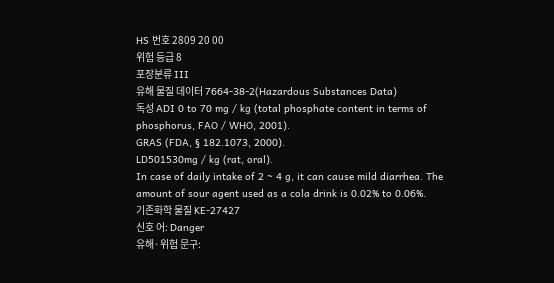HS 번호 2809 20 00
위험 등급 8
포장분류 III
유해 물질 데이터 7664-38-2(Hazardous Substances Data)
독성 ADI 0 to 70 mg / kg (total phosphate content in terms of phosphorus, FAO / WHO, 2001).
GRAS (FDA, § 182.1073, 2000).
LD501530mg / kg (rat, oral).
In case of daily intake of 2 ~ 4 g, it can cause mild diarrhea. The amount of sour agent used as a cola drink is 0.02% to 0.06%.
기존화학 물질 KE-27427
신호 어: Danger
유해·위험 문구: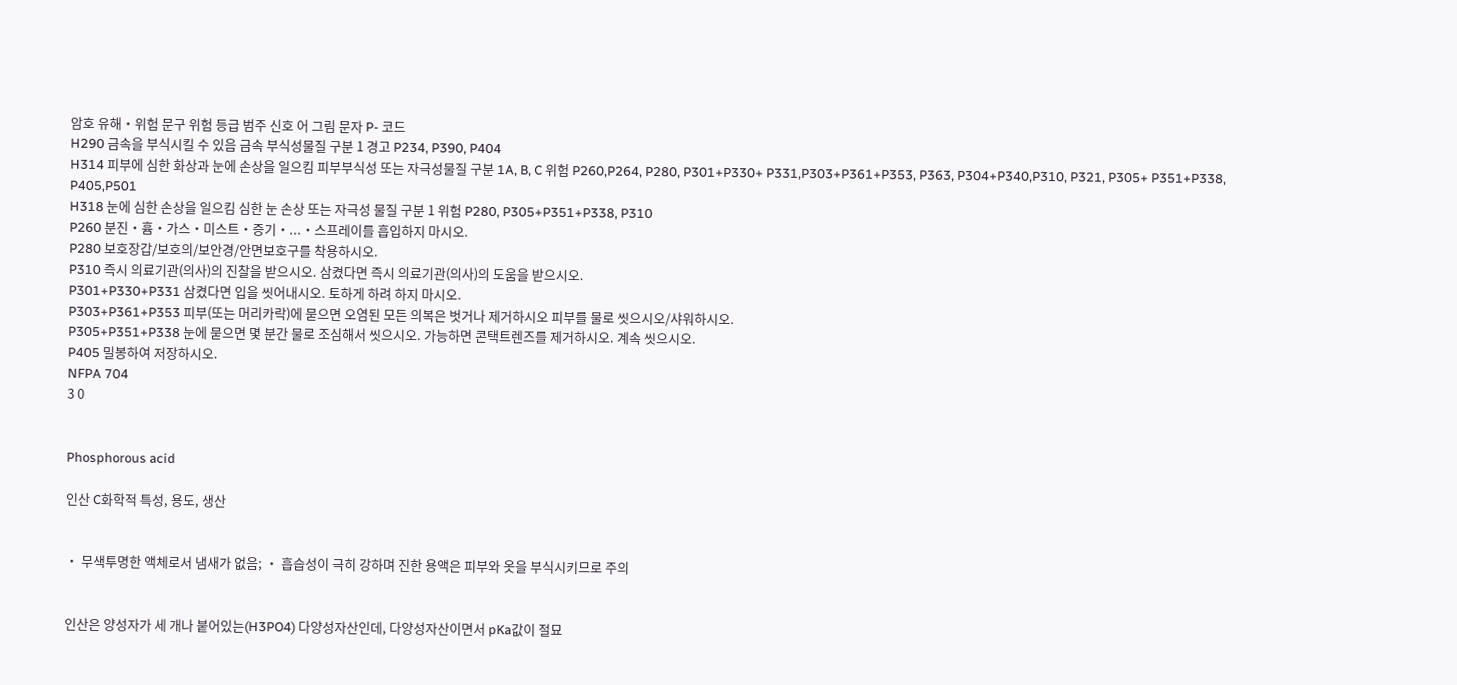암호 유해·위험 문구 위험 등급 범주 신호 어 그림 문자 P- 코드
H290 금속을 부식시킬 수 있음 금속 부식성물질 구분 1 경고 P234, P390, P404
H314 피부에 심한 화상과 눈에 손상을 일으킴 피부부식성 또는 자극성물질 구분 1A, B, C 위험 P260,P264, P280, P301+P330+ P331,P303+P361+P353, P363, P304+P340,P310, P321, P305+ P351+P338, P405,P501
H318 눈에 심한 손상을 일으킴 심한 눈 손상 또는 자극성 물질 구분 1 위험 P280, P305+P351+P338, P310
P260 분진·흄·가스·미스트·증기·...·스프레이를 흡입하지 마시오.
P280 보호장갑/보호의/보안경/안면보호구를 착용하시오.
P310 즉시 의료기관(의사)의 진찰을 받으시오. 삼켰다면 즉시 의료기관(의사)의 도움을 받으시오.
P301+P330+P331 삼켰다면 입을 씻어내시오. 토하게 하려 하지 마시오.
P303+P361+P353 피부(또는 머리카락)에 묻으면 오염된 모든 의복은 벗거나 제거하시오 피부를 물로 씻으시오/샤워하시오.
P305+P351+P338 눈에 묻으면 몇 분간 물로 조심해서 씻으시오. 가능하면 콘택트렌즈를 제거하시오. 계속 씻으시오.
P405 밀봉하여 저장하시오.
NFPA 704
3 0


Phosphorous acid

인산 C화학적 특성, 용도, 생산


• 무색투명한 액체로서 냄새가 없음; • 흡습성이 극히 강하며 진한 용액은 피부와 옷을 부식시키므로 주의


인산은 양성자가 세 개나 붙어있는(H3PO4) 다양성자산인데, 다양성자산이면서 pKa값이 절묘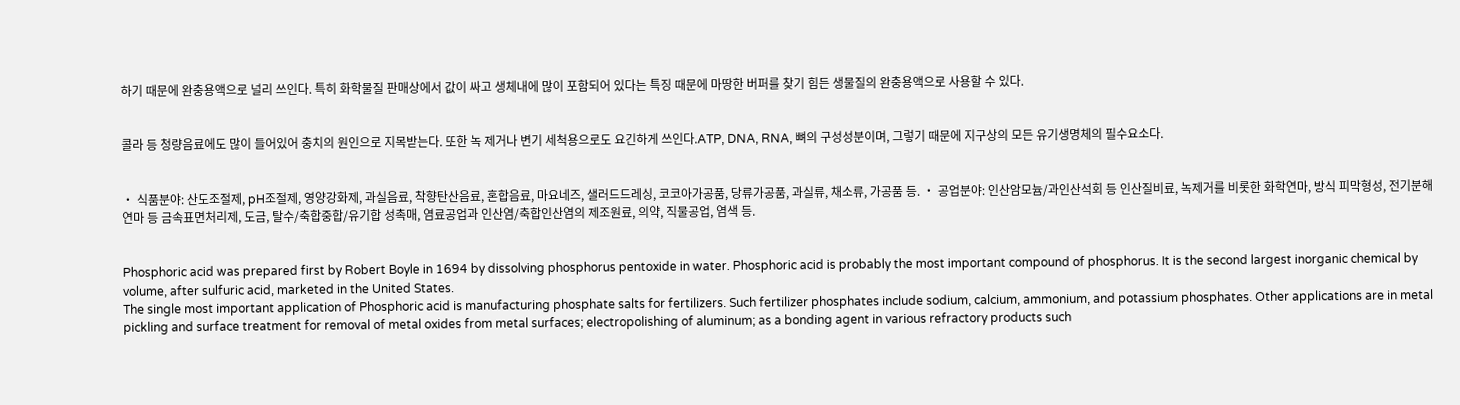하기 때문에 완충용액으로 널리 쓰인다. 특히 화학물질 판매상에서 값이 싸고 생체내에 많이 포함되어 있다는 특징 때문에 마땅한 버퍼를 찾기 힘든 생물질의 완충용액으로 사용할 수 있다.


콜라 등 청량음료에도 많이 들어있어 충치의 원인으로 지목받는다. 또한 녹 제거나 변기 세척용으로도 요긴하게 쓰인다.ATP, DNA, RNA, 뼈의 구성성분이며, 그렇기 때문에 지구상의 모든 유기생명체의 필수요소다.


• 식품분야: 산도조절제, pH조절제, 영양강화제, 과실음료, 착향탄산음료, 혼합음료, 마요네즈, 샐러드드레싱, 코코아가공품, 당류가공품, 과실류, 채소류, 가공품 등. • 공업분야: 인산암모늄/과인산석회 등 인산질비료, 녹제거를 비롯한 화학연마, 방식 피막형성, 전기분해연마 등 금속표면처리제, 도금, 탈수/축합중합/유기합 성촉매, 염료공업과 인산염/축합인산염의 제조원료, 의약, 직물공업, 염색 등.


Phosphoric acid was prepared first by Robert Boyle in 1694 by dissolving phosphorus pentoxide in water. Phosphoric acid is probably the most important compound of phosphorus. It is the second largest inorganic chemical by volume, after sulfuric acid, marketed in the United States.
The single most important application of Phosphoric acid is manufacturing phosphate salts for fertilizers. Such fertilizer phosphates include sodium, calcium, ammonium, and potassium phosphates. Other applications are in metal pickling and surface treatment for removal of metal oxides from metal surfaces; electropolishing of aluminum; as a bonding agent in various refractory products such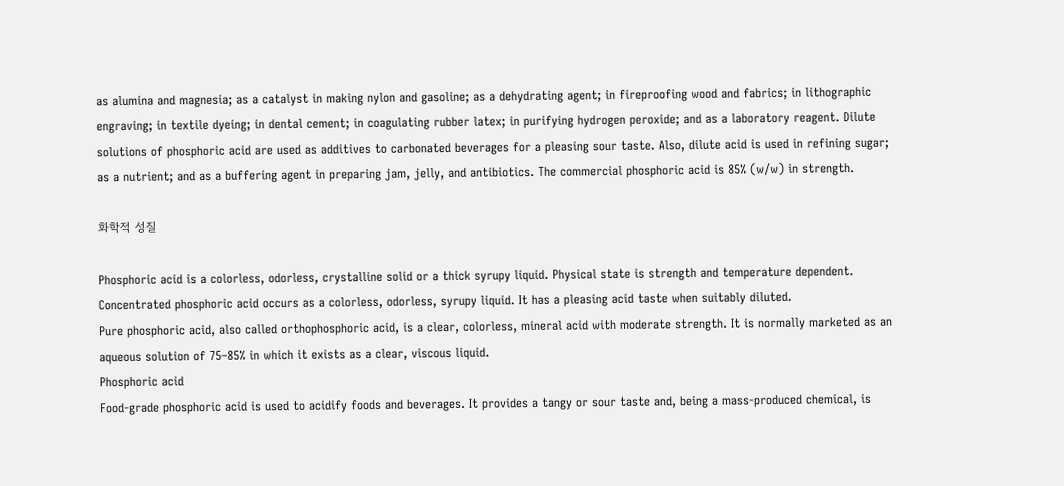as alumina and magnesia; as a catalyst in making nylon and gasoline; as a dehydrating agent; in fireproofing wood and fabrics; in lithographic engraving; in textile dyeing; in dental cement; in coagulating rubber latex; in purifying hydrogen peroxide; and as a laboratory reagent. Dilute solutions of phosphoric acid are used as additives to carbonated beverages for a pleasing sour taste. Also, dilute acid is used in refining sugar; as a nutrient; and as a buffering agent in preparing jam, jelly, and antibiotics. The commercial phosphoric acid is 85% (w/w) in strength.

화학적 성질

Phosphoric acid is a colorless, odorless, crystalline solid or a thick syrupy liquid. Physical state is strength and temperature dependent.
Concentrated phosphoric acid occurs as a colorless, odorless, syrupy liquid. It has a pleasing acid taste when suitably diluted.
Pure phosphoric acid, also called orthophosphoric acid, is a clear, colorless, mineral acid with moderate strength. It is normally marketed as an aqueous solution of 75–85% in which it exists as a clear, viscous liquid.
Phosphoric acid
Food-grade phosphoric acid is used to acidify foods and beverages. It provides a tangy or sour taste and, being a mass-produced chemical, is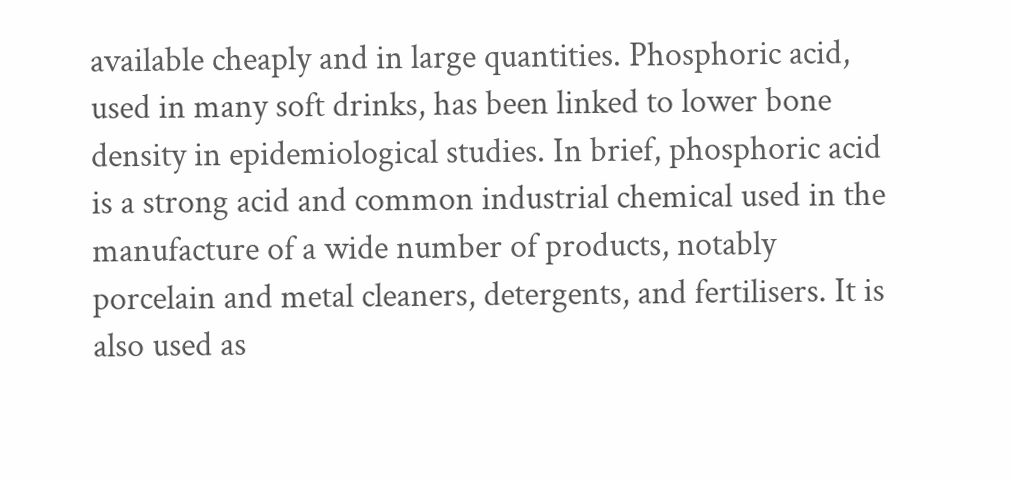available cheaply and in large quantities. Phosphoric acid, used in many soft drinks, has been linked to lower bone density in epidemiological studies. In brief, phosphoric acid is a strong acid and common industrial chemical used in the manufacture of a wide number of products, notably porcelain and metal cleaners, detergents, and fertilisers. It is also used as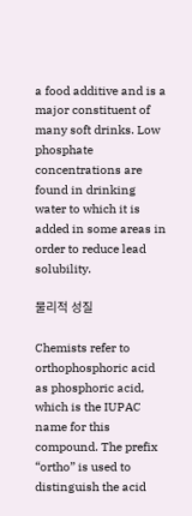a food additive and is a major constituent of many soft drinks. Low phosphate concentrations are found in drinking water to which it is added in some areas in order to reduce lead solubility.

물리적 성질

Chemists refer to orthophosphoric acid as phosphoric acid, which is the IUPAC name for this compound. The prefix “ortho” is used to distinguish the acid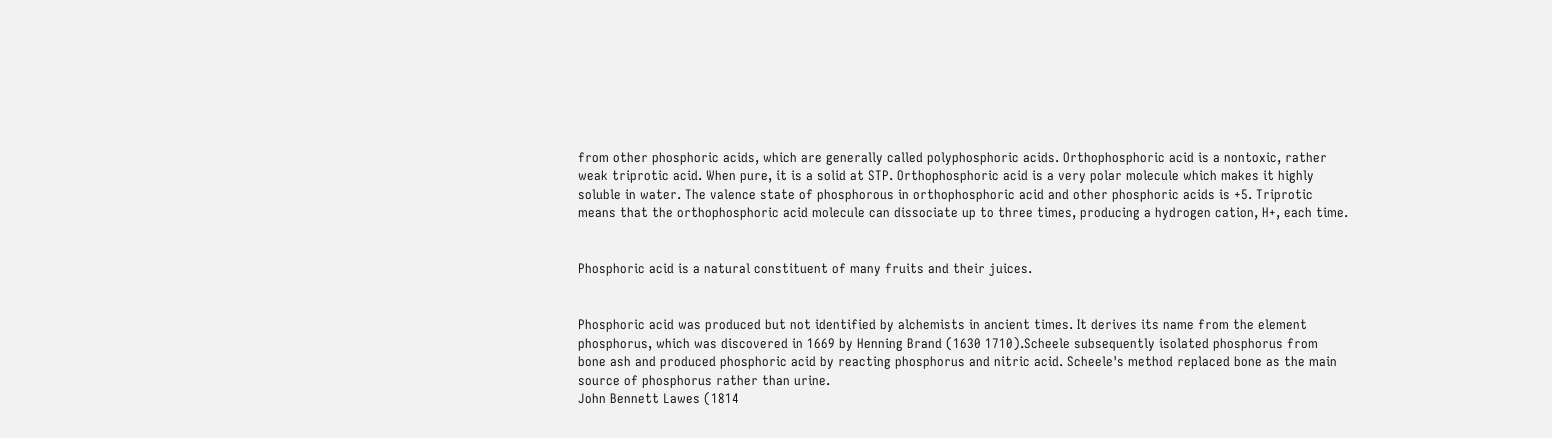from other phosphoric acids, which are generally called polyphosphoric acids. Orthophosphoric acid is a nontoxic, rather weak triprotic acid. When pure, it is a solid at STP. Orthophosphoric acid is a very polar molecule which makes it highly soluble in water. The valence state of phosphorous in orthophosphoric acid and other phosphoric acids is +5. Triprotic means that the orthophosphoric acid molecule can dissociate up to three times, producing a hydrogen cation, H+, each time.


Phosphoric acid is a natural constituent of many fruits and their juices.


Phosphoric acid was produced but not identified by alchemists in ancient times. It derives its name from the element phosphorus, which was discovered in 1669 by Henning Brand (1630 1710).Scheele subsequently isolated phosphorus from bone ash and produced phosphoric acid by reacting phosphorus and nitric acid. Scheele's method replaced bone as the main source of phosphorus rather than urine.
John Bennett Lawes (1814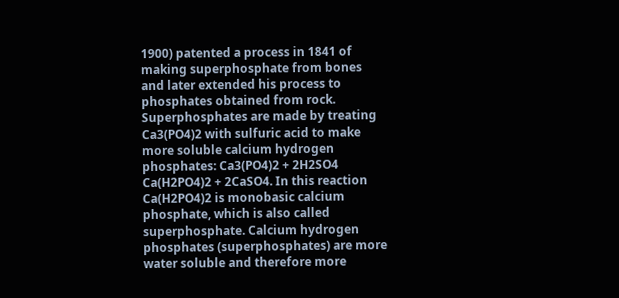1900) patented a process in 1841 of making superphosphate from bones and later extended his process to phosphates obtained from rock. Superphosphates are made by treating Ca3(PO4)2 with sulfuric acid to make more soluble calcium hydrogen phosphates: Ca3(PO4)2 + 2H2SO4 Ca(H2PO4)2 + 2CaSO4. In this reaction Ca(H2PO4)2 is monobasic calcium phosphate, which is also called superphosphate. Calcium hydrogen phosphates (superphosphates) are more water soluble and therefore more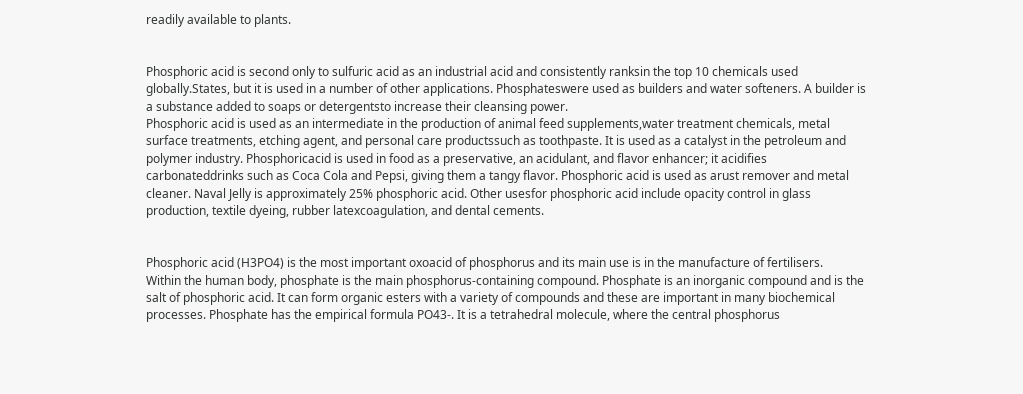readily available to plants.


Phosphoric acid is second only to sulfuric acid as an industrial acid and consistently ranksin the top 10 chemicals used globally.States, but it is used in a number of other applications. Phosphateswere used as builders and water softeners. A builder is a substance added to soaps or detergentsto increase their cleansing power.
Phosphoric acid is used as an intermediate in the production of animal feed supplements,water treatment chemicals, metal surface treatments, etching agent, and personal care productssuch as toothpaste. It is used as a catalyst in the petroleum and polymer industry. Phosphoricacid is used in food as a preservative, an acidulant, and flavor enhancer; it acidifies carbonateddrinks such as Coca Cola and Pepsi, giving them a tangy flavor. Phosphoric acid is used as arust remover and metal cleaner. Naval Jelly is approximately 25% phosphoric acid. Other usesfor phosphoric acid include opacity control in glass production, textile dyeing, rubber latexcoagulation, and dental cements.


Phosphoric acid (H3PO4) is the most important oxoacid of phosphorus and its main use is in the manufacture of fertilisers.
Within the human body, phosphate is the main phosphorus-containing compound. Phosphate is an inorganic compound and is the salt of phosphoric acid. It can form organic esters with a variety of compounds and these are important in many biochemical processes. Phosphate has the empirical formula PO43-. It is a tetrahedral molecule, where the central phosphorus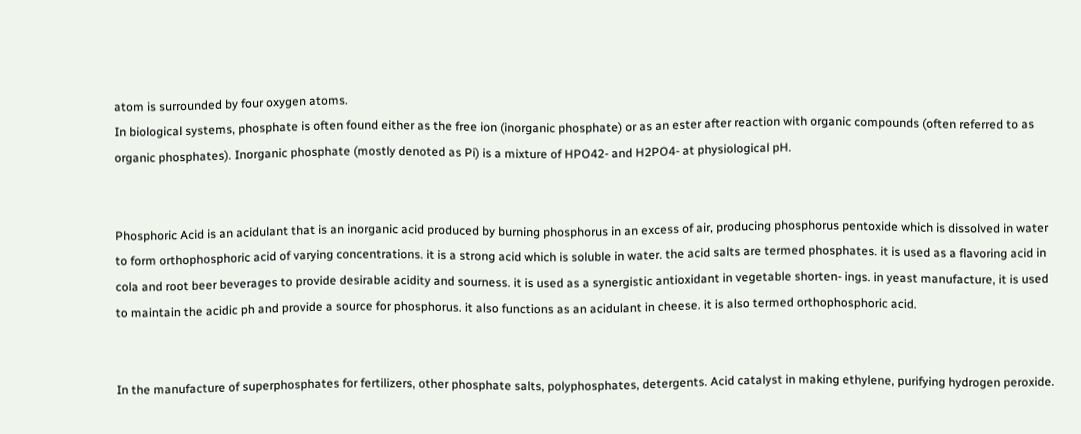atom is surrounded by four oxygen atoms.
In biological systems, phosphate is often found either as the free ion (inorganic phosphate) or as an ester after reaction with organic compounds (often referred to as organic phosphates). Inorganic phosphate (mostly denoted as Pi) is a mixture of HPO42- and H2PO4- at physiological pH.


Phosphoric Acid is an acidulant that is an inorganic acid produced by burning phosphorus in an excess of air, producing phosphorus pentoxide which is dissolved in water to form orthophosphoric acid of varying concentrations. it is a strong acid which is soluble in water. the acid salts are termed phosphates. it is used as a flavoring acid in cola and root beer beverages to provide desirable acidity and sourness. it is used as a synergistic antioxidant in vegetable shorten- ings. in yeast manufacture, it is used to maintain the acidic ph and provide a source for phosphorus. it also functions as an acidulant in cheese. it is also termed orthophosphoric acid.


In the manufacture of superphosphates for fertilizers, other phosphate salts, polyphosphates, detergents. Acid catalyst in making ethylene, purifying hydrogen peroxide.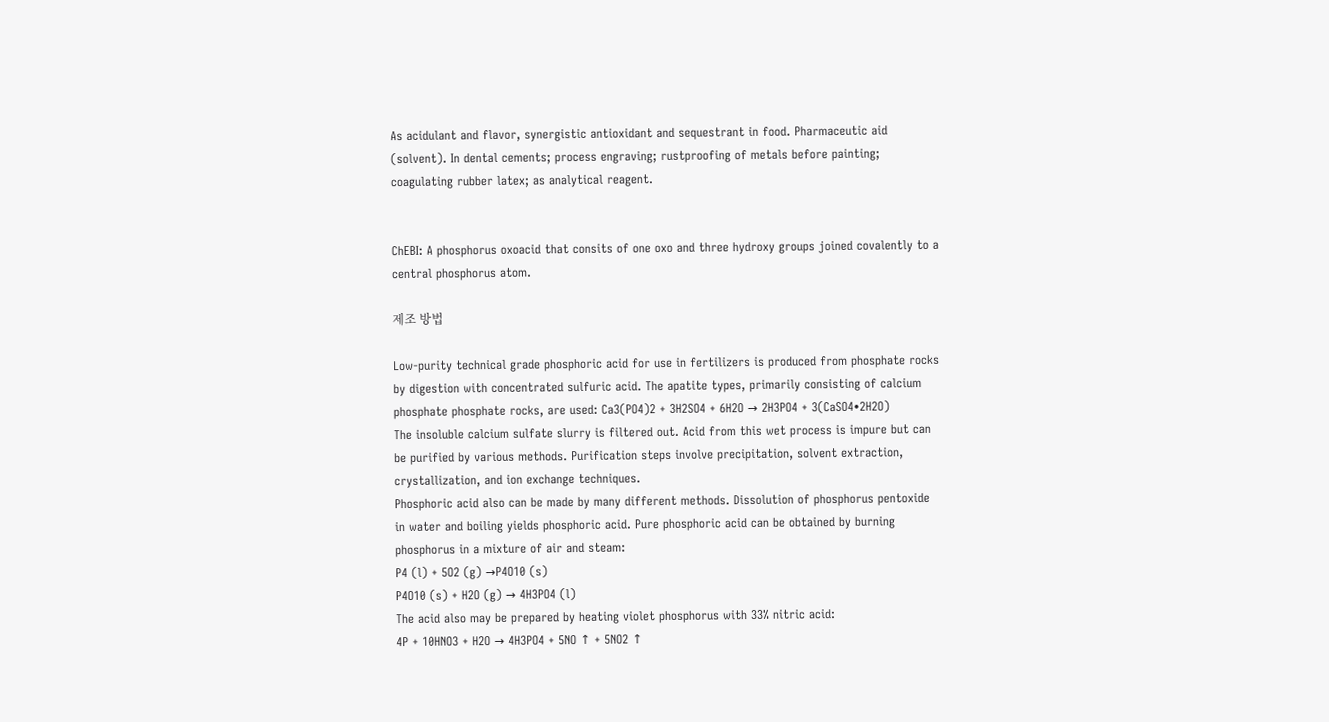As acidulant and flavor, synergistic antioxidant and sequestrant in food. Pharmaceutic aid (solvent). In dental cements; process engraving; rustproofing of metals before painting; coagulating rubber latex; as analytical reagent.


ChEBI: A phosphorus oxoacid that consits of one oxo and three hydroxy groups joined covalently to a central phosphorus atom.

제조 방법

Low-purity technical grade phosphoric acid for use in fertilizers is produced from phosphate rocks by digestion with concentrated sulfuric acid. The apatite types, primarily consisting of calcium phosphate phosphate rocks, are used: Ca3(PO4)2 + 3H2SO4 + 6H2O → 2H3PO4 + 3(CaSO4•2H2O)
The insoluble calcium sulfate slurry is filtered out. Acid from this wet process is impure but can be purified by various methods. Purification steps involve precipitation, solvent extraction, crystallization, and ion exchange techniques.
Phosphoric acid also can be made by many different methods. Dissolution of phosphorus pentoxide in water and boiling yields phosphoric acid. Pure phosphoric acid can be obtained by burning phosphorus in a mixture of air and steam:
P4 (l) + 5O2 (g) →P4O10 (s)
P4O10 (s) + H2O (g) → 4H3PO4 (l)
The acid also may be prepared by heating violet phosphorus with 33% nitric acid:
4P + 10HNO3 + H2O → 4H3PO4 + 5NO ↑ + 5NO2 ↑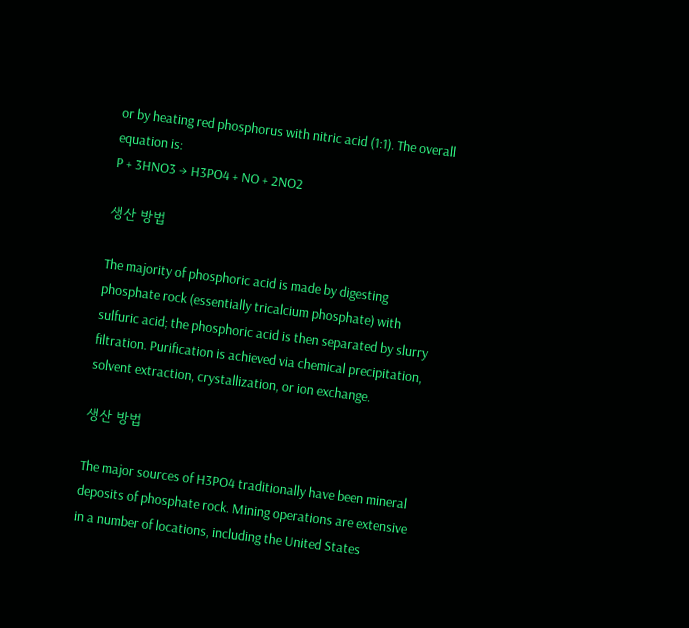or by heating red phosphorus with nitric acid (1:1). The overall equation is:
P + 3HNO3 → H3PO4 + NO + 2NO2

생산 방법

The majority of phosphoric acid is made by digesting phosphate rock (essentially tricalcium phosphate) with sulfuric acid; the phosphoric acid is then separated by slurry filtration. Purification is achieved via chemical precipitation, solvent extraction, crystallization, or ion exchange.

생산 방법

The major sources of H3PO4 traditionally have been mineral deposits of phosphate rock. Mining operations are extensive in a number of locations, including the United States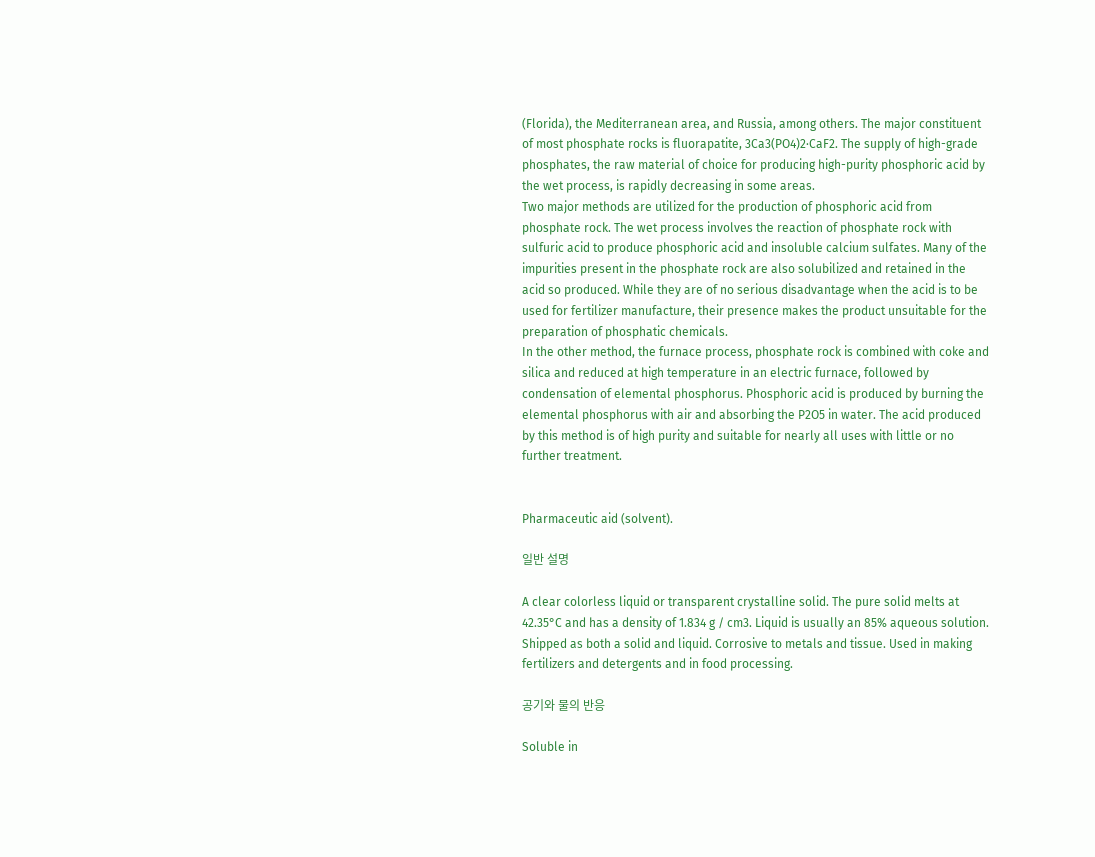(Florida), the Mediterranean area, and Russia, among others. The major constituent of most phosphate rocks is fluorapatite, 3Ca3(PO4)2·CaF2. The supply of high-grade phosphates, the raw material of choice for producing high-purity phosphoric acid by the wet process, is rapidly decreasing in some areas.
Two major methods are utilized for the production of phosphoric acid from phosphate rock. The wet process involves the reaction of phosphate rock with sulfuric acid to produce phosphoric acid and insoluble calcium sulfates. Many of the impurities present in the phosphate rock are also solubilized and retained in the acid so produced. While they are of no serious disadvantage when the acid is to be used for fertilizer manufacture, their presence makes the product unsuitable for the preparation of phosphatic chemicals.
In the other method, the furnace process, phosphate rock is combined with coke and silica and reduced at high temperature in an electric furnace, followed by condensation of elemental phosphorus. Phosphoric acid is produced by burning the elemental phosphorus with air and absorbing the P2O5 in water. The acid produced by this method is of high purity and suitable for nearly all uses with little or no further treatment.


Pharmaceutic aid (solvent).

일반 설명

A clear colorless liquid or transparent crystalline solid. The pure solid melts at 42.35°C and has a density of 1.834 g / cm3. Liquid is usually an 85% aqueous solution. Shipped as both a solid and liquid. Corrosive to metals and tissue. Used in making fertilizers and detergents and in food processing.

공기와 물의 반응

Soluble in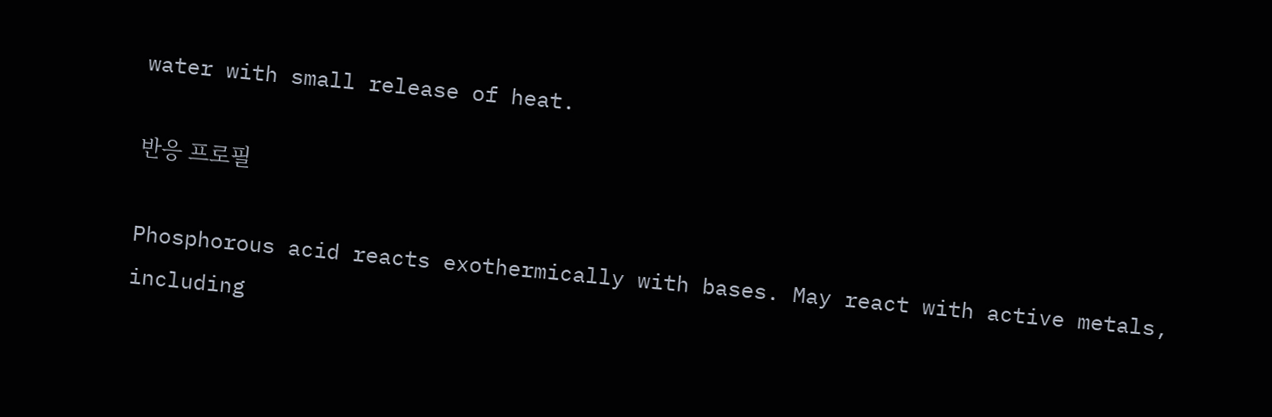water with small release of heat.

반응 프로필

Phosphorous acid reacts exothermically with bases. May react with active metals, including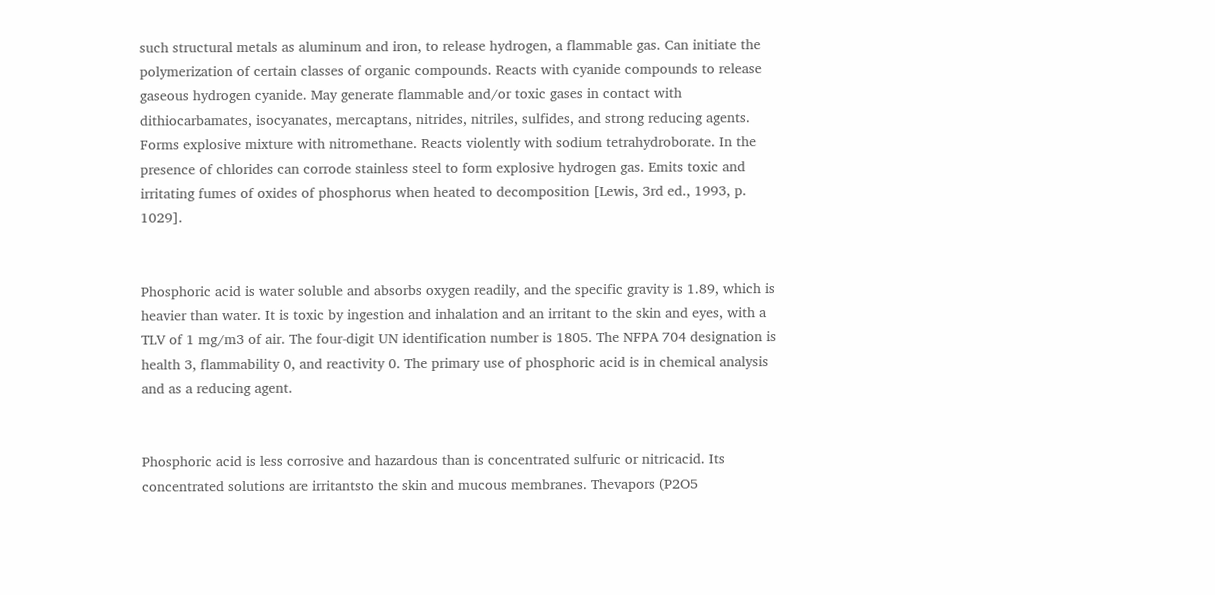such structural metals as aluminum and iron, to release hydrogen, a flammable gas. Can initiate the polymerization of certain classes of organic compounds. Reacts with cyanide compounds to release gaseous hydrogen cyanide. May generate flammable and/or toxic gases in contact with dithiocarbamates, isocyanates, mercaptans, nitrides, nitriles, sulfides, and strong reducing agents. Forms explosive mixture with nitromethane. Reacts violently with sodium tetrahydroborate. In the presence of chlorides can corrode stainless steel to form explosive hydrogen gas. Emits toxic and irritating fumes of oxides of phosphorus when heated to decomposition [Lewis, 3rd ed., 1993, p. 1029].


Phosphoric acid is water soluble and absorbs oxygen readily, and the specific gravity is 1.89, which is heavier than water. It is toxic by ingestion and inhalation and an irritant to the skin and eyes, with a TLV of 1 mg/m3 of air. The four-digit UN identification number is 1805. The NFPA 704 designation is health 3, flammability 0, and reactivity 0. The primary use of phosphoric acid is in chemical analysis and as a reducing agent.


Phosphoric acid is less corrosive and hazardous than is concentrated sulfuric or nitricacid. Its concentrated solutions are irritantsto the skin and mucous membranes. Thevapors (P2O5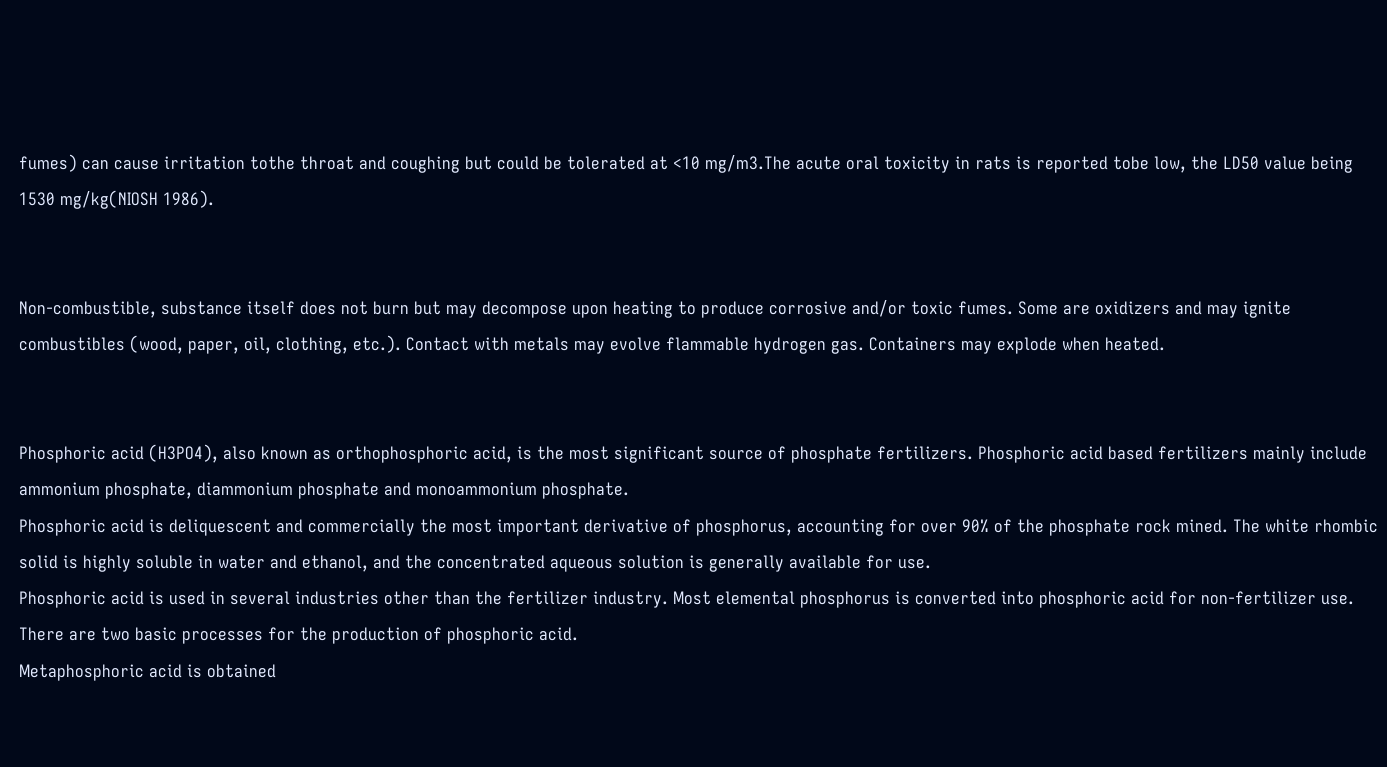fumes) can cause irritation tothe throat and coughing but could be tolerated at <10 mg/m3.The acute oral toxicity in rats is reported tobe low, the LD50 value being 1530 mg/kg(NIOSH 1986).


Non-combustible, substance itself does not burn but may decompose upon heating to produce corrosive and/or toxic fumes. Some are oxidizers and may ignite combustibles (wood, paper, oil, clothing, etc.). Contact with metals may evolve flammable hydrogen gas. Containers may explode when heated.


Phosphoric acid (H3PO4), also known as orthophosphoric acid, is the most significant source of phosphate fertilizers. Phosphoric acid based fertilizers mainly include ammonium phosphate, diammonium phosphate and monoammonium phosphate.
Phosphoric acid is deliquescent and commercially the most important derivative of phosphorus, accounting for over 90% of the phosphate rock mined. The white rhombic solid is highly soluble in water and ethanol, and the concentrated aqueous solution is generally available for use.
Phosphoric acid is used in several industries other than the fertilizer industry. Most elemental phosphorus is converted into phosphoric acid for non-fertilizer use. There are two basic processes for the production of phosphoric acid.
Metaphosphoric acid is obtained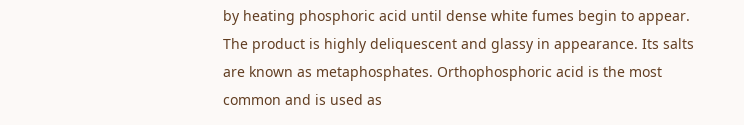by heating phosphoric acid until dense white fumes begin to appear. The product is highly deliquescent and glassy in appearance. Its salts are known as metaphosphates. Orthophosphoric acid is the most common and is used as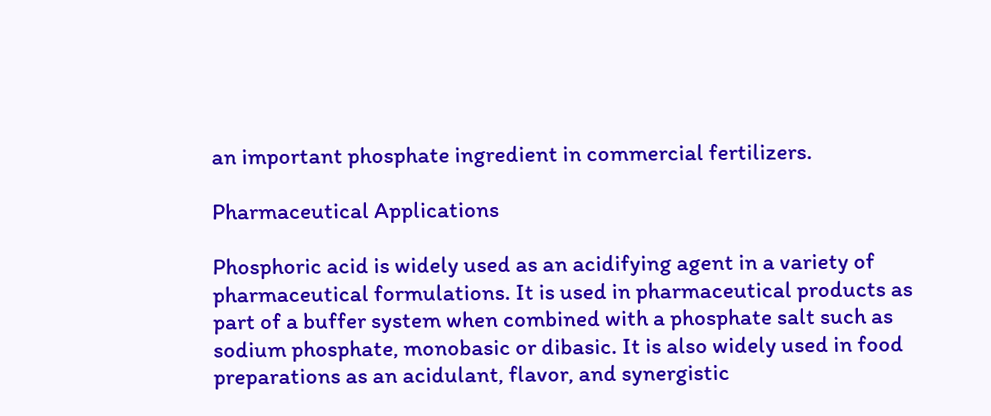an important phosphate ingredient in commercial fertilizers.

Pharmaceutical Applications

Phosphoric acid is widely used as an acidifying agent in a variety of pharmaceutical formulations. It is used in pharmaceutical products as part of a buffer system when combined with a phosphate salt such as sodium phosphate, monobasic or dibasic. It is also widely used in food preparations as an acidulant, flavor, and synergistic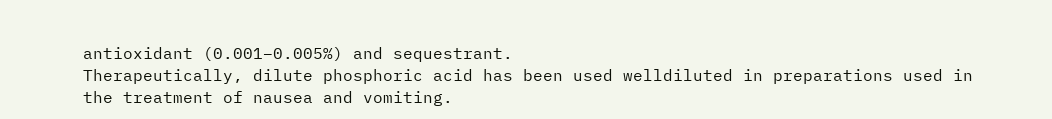antioxidant (0.001–0.005%) and sequestrant.
Therapeutically, dilute phosphoric acid has been used welldiluted in preparations used in the treatment of nausea and vomiting.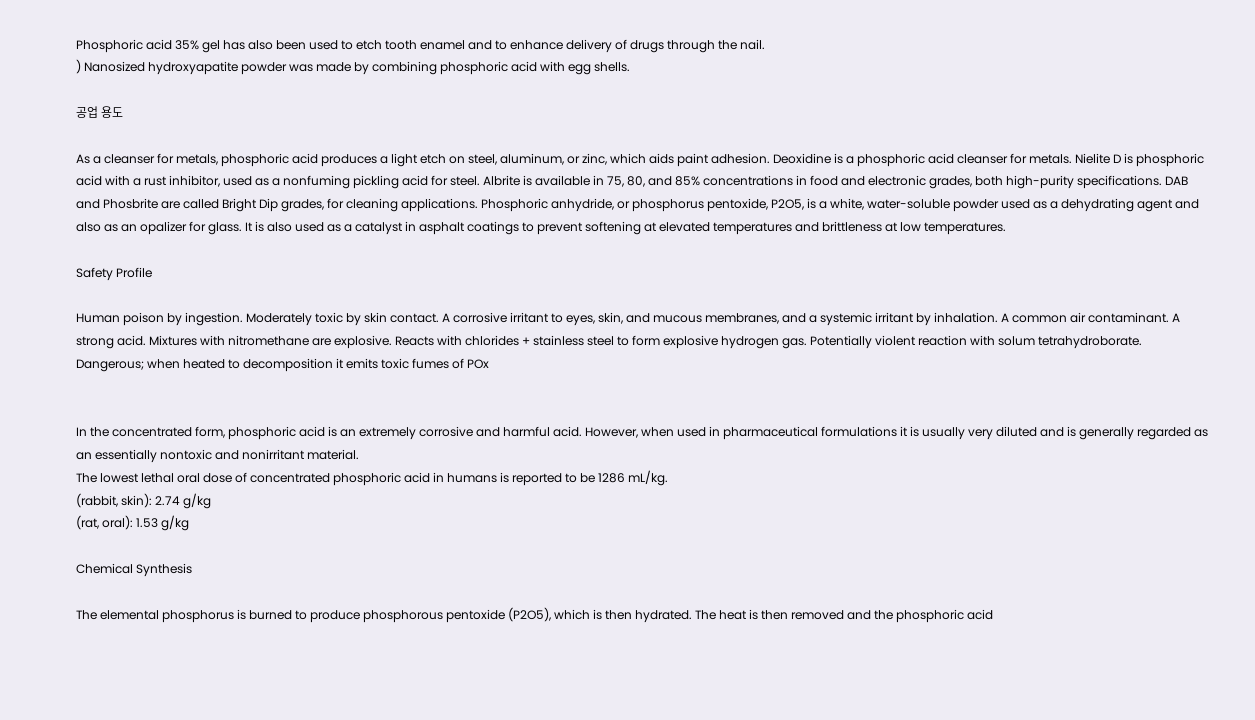Phosphoric acid 35% gel has also been used to etch tooth enamel and to enhance delivery of drugs through the nail.
) Nanosized hydroxyapatite powder was made by combining phosphoric acid with egg shells.

공업 용도

As a cleanser for metals, phosphoric acid produces a light etch on steel, aluminum, or zinc, which aids paint adhesion. Deoxidine is a phosphoric acid cleanser for metals. Nielite D is phosphoric acid with a rust inhibitor, used as a nonfuming pickling acid for steel. Albrite is available in 75, 80, and 85% concentrations in food and electronic grades, both high-purity specifications. DAB and Phosbrite are called Bright Dip grades, for cleaning applications. Phosphoric anhydride, or phosphorus pentoxide, P2O5, is a white, water-soluble powder used as a dehydrating agent and also as an opalizer for glass. It is also used as a catalyst in asphalt coatings to prevent softening at elevated temperatures and brittleness at low temperatures.

Safety Profile

Human poison by ingestion. Moderately toxic by skin contact. A corrosive irritant to eyes, skin, and mucous membranes, and a systemic irritant by inhalation. A common air contaminant. A strong acid. Mixtures with nitromethane are explosive. Reacts with chlorides + stainless steel to form explosive hydrogen gas. Potentially violent reaction with solum tetrahydroborate. Dangerous; when heated to decomposition it emits toxic fumes of POx


In the concentrated form, phosphoric acid is an extremely corrosive and harmful acid. However, when used in pharmaceutical formulations it is usually very diluted and is generally regarded as an essentially nontoxic and nonirritant material.
The lowest lethal oral dose of concentrated phosphoric acid in humans is reported to be 1286 mL/kg.
(rabbit, skin): 2.74 g/kg
(rat, oral): 1.53 g/kg

Chemical Synthesis

The elemental phosphorus is burned to produce phosphorous pentoxide (P2O5), which is then hydrated. The heat is then removed and the phosphoric acid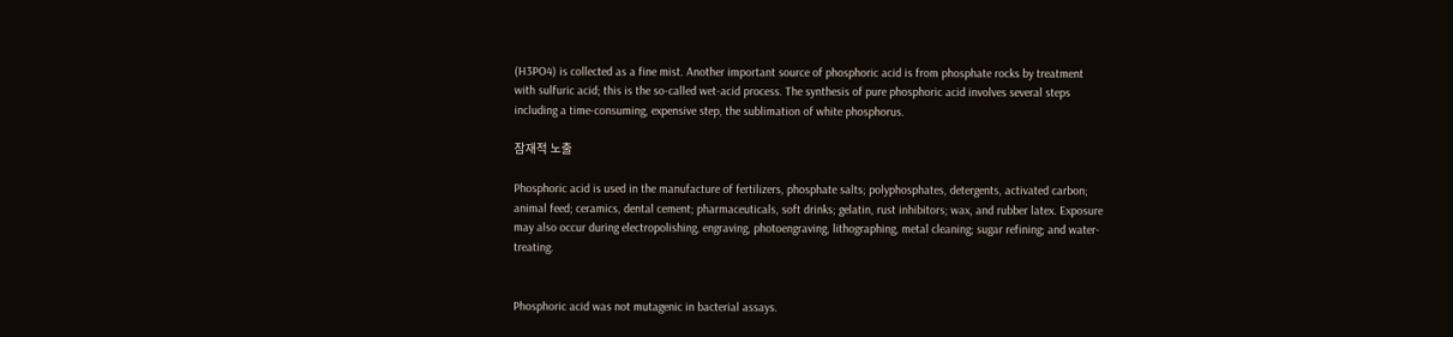(H3PO4) is collected as a fine mist. Another important source of phosphoric acid is from phosphate rocks by treatment with sulfuric acid; this is the so-called wet-acid process. The synthesis of pure phosphoric acid involves several steps including a time-consuming, expensive step, the sublimation of white phosphorus.

잠재적 노출

Phosphoric acid is used in the manufacture of fertilizers, phosphate salts; polyphosphates, detergents, activated carbon; animal feed; ceramics, dental cement; pharmaceuticals, soft drinks; gelatin, rust inhibitors; wax, and rubber latex. Exposure may also occur during electropolishing, engraving, photoengraving, lithographing, metal cleaning; sugar refining; and water-treating.


Phosphoric acid was not mutagenic in bacterial assays.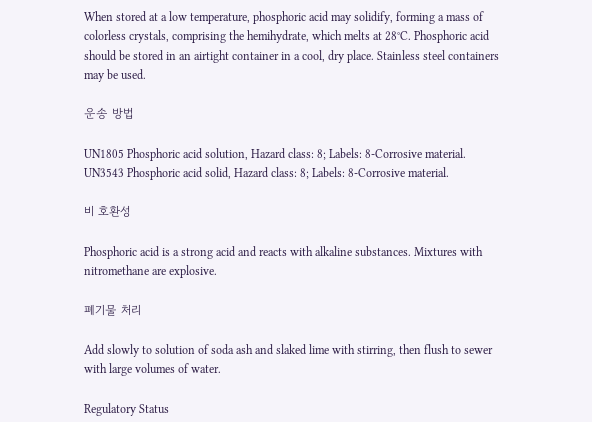When stored at a low temperature, phosphoric acid may solidify, forming a mass of colorless crystals, comprising the hemihydrate, which melts at 28°C. Phosphoric acid should be stored in an airtight container in a cool, dry place. Stainless steel containers may be used.

운송 방법

UN1805 Phosphoric acid solution, Hazard class: 8; Labels: 8-Corrosive material. UN3543 Phosphoric acid solid, Hazard class: 8; Labels: 8-Corrosive material.

비 호환성

Phosphoric acid is a strong acid and reacts with alkaline substances. Mixtures with nitromethane are explosive.

폐기물 처리

Add slowly to solution of soda ash and slaked lime with stirring, then flush to sewer with large volumes of water.

Regulatory Status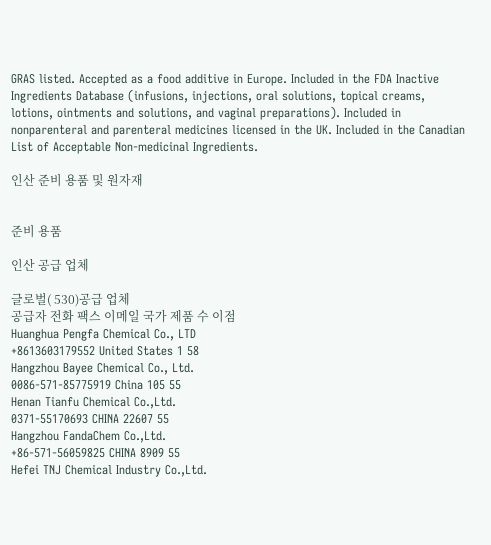GRAS listed. Accepted as a food additive in Europe. Included in the FDA Inactive Ingredients Database (infusions, injections, oral solutions, topical creams, lotions, ointments and solutions, and vaginal preparations). Included in nonparenteral and parenteral medicines licensed in the UK. Included in the Canadian List of Acceptable Non-medicinal Ingredients.

인산 준비 용품 및 원자재


준비 용품

인산 공급 업체

글로벌( 530)공급 업체
공급자 전화 팩스 이메일 국가 제품 수 이점
Huanghua Pengfa Chemical Co., LTD
+8613603179552 United States 1 58
Hangzhou Bayee Chemical Co., Ltd.
0086-571-85775919 China 105 55
Henan Tianfu Chemical Co.,Ltd.
0371-55170693 CHINA 22607 55
Hangzhou FandaChem Co.,Ltd.
+86-571-56059825 CHINA 8909 55
Hefei TNJ Chemical Industry Co.,Ltd.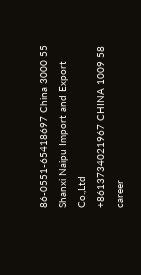86-0551-65418697 China 3000 55
Shanxi Naipu Import and Export Co.,Ltd
+8613734021967 CHINA 1009 58
career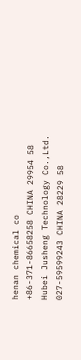henan chemical co
+86-371-86658258 CHINA 29954 58
Hubei Jusheng Technology Co.,Ltd.
027-59599243 CHINA 28229 58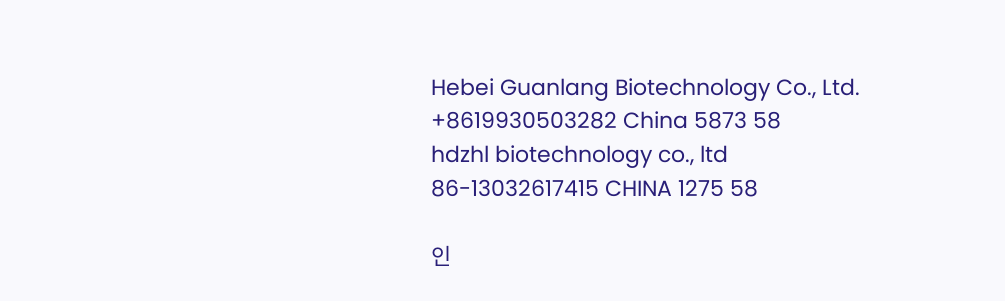Hebei Guanlang Biotechnology Co., Ltd.
+8619930503282 China 5873 58
hdzhl biotechnology co., ltd
86-13032617415 CHINA 1275 58

인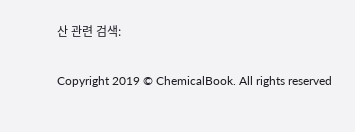산 관련 검색:

Copyright 2019 © ChemicalBook. All rights reserved